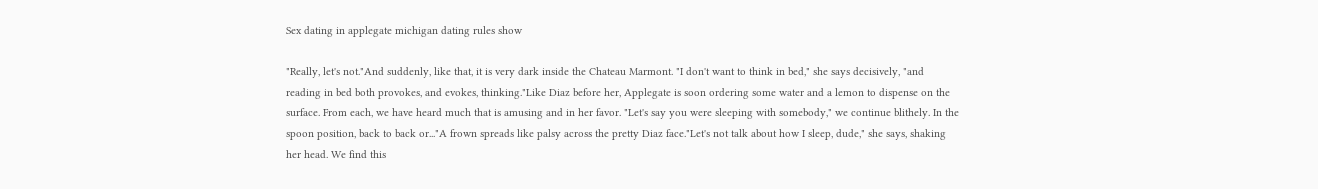Sex dating in applegate michigan dating rules show

"Really, let's not."And suddenly, like that, it is very dark inside the Chateau Marmont. "I don't want to think in bed," she says decisively, "and reading in bed both provokes, and evokes, thinking."Like Diaz before her, Applegate is soon ordering some water and a lemon to dispense on the surface. From each, we have heard much that is amusing and in her favor. "Let's say you were sleeping with somebody," we continue blithely. In the spoon position, back to back or..."A frown spreads like palsy across the pretty Diaz face."Let's not talk about how I sleep, dude," she says, shaking her head. We find this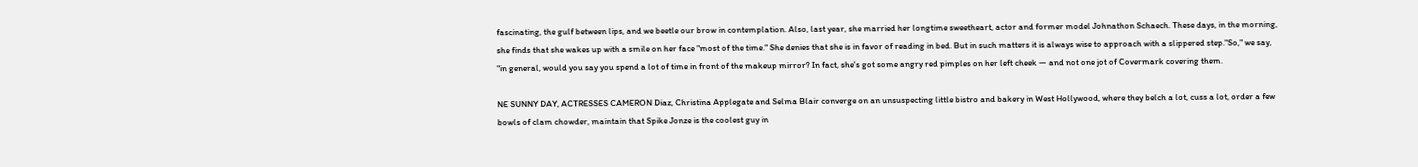fascinating, the gulf between lips, and we beetle our brow in contemplation. Also, last year, she married her longtime sweetheart, actor and former model Johnathon Schaech. These days, in the morning, she finds that she wakes up with a smile on her face "most of the time." She denies that she is in favor of reading in bed. But in such matters it is always wise to approach with a slippered step."So," we say, "in general, would you say you spend a lot of time in front of the makeup mirror? In fact, she's got some angry red pimples on her left cheek — and not one jot of Covermark covering them.

NE SUNNY DAY, ACTRESSES CAMERON Diaz, Christina Applegate and Selma Blair converge on an unsuspecting little bistro and bakery in West Hollywood, where they belch a lot, cuss a lot, order a few bowls of clam chowder, maintain that Spike Jonze is the coolest guy in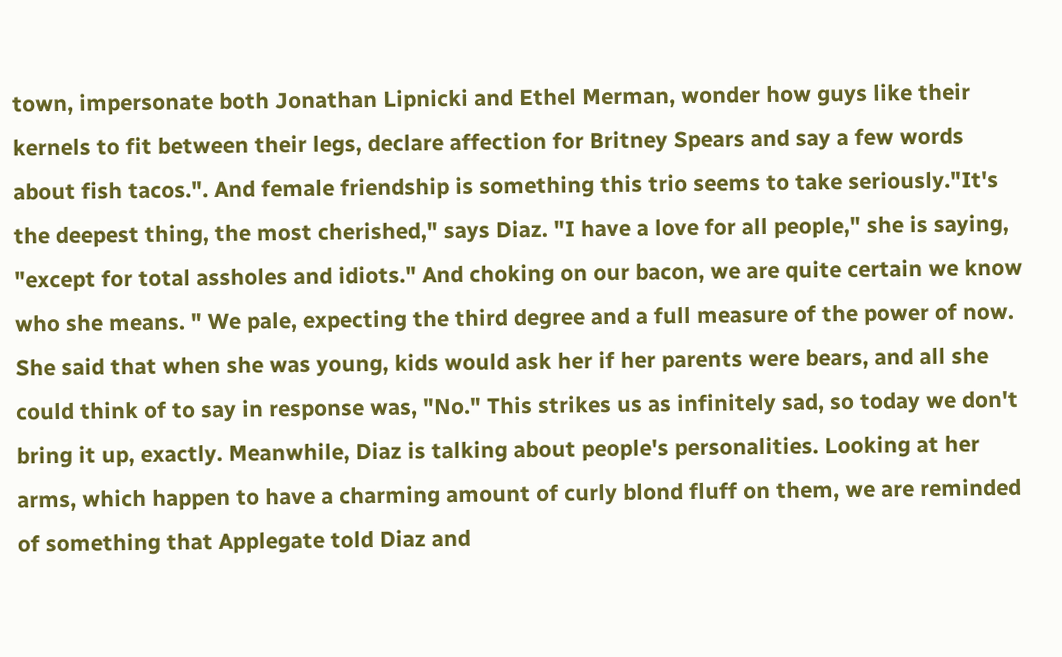town, impersonate both Jonathan Lipnicki and Ethel Merman, wonder how guys like their kernels to fit between their legs, declare affection for Britney Spears and say a few words about fish tacos.". And female friendship is something this trio seems to take seriously."It's the deepest thing, the most cherished," says Diaz. "I have a love for all people," she is saying, "except for total assholes and idiots." And choking on our bacon, we are quite certain we know who she means. " We pale, expecting the third degree and a full measure of the power of now. She said that when she was young, kids would ask her if her parents were bears, and all she could think of to say in response was, "No." This strikes us as infinitely sad, so today we don't bring it up, exactly. Meanwhile, Diaz is talking about people's personalities. Looking at her arms, which happen to have a charming amount of curly blond fluff on them, we are reminded of something that Applegate told Diaz and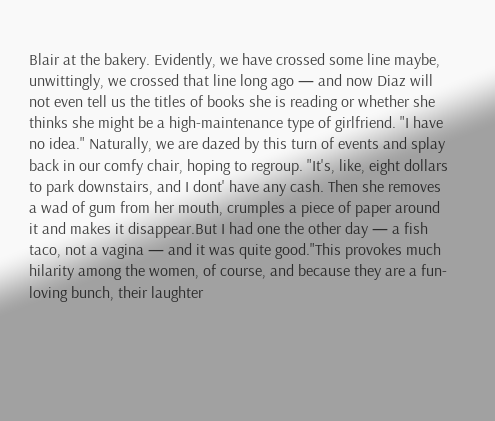Blair at the bakery. Evidently, we have crossed some line maybe, unwittingly, we crossed that line long ago — and now Diaz will not even tell us the titles of books she is reading or whether she thinks she might be a high-maintenance type of girlfriend. "I have no idea." Naturally, we are dazed by this turn of events and splay back in our comfy chair, hoping to regroup. "It's, like, eight dollars to park downstairs, and I dont' have any cash. Then she removes a wad of gum from her mouth, crumples a piece of paper around it and makes it disappear.But I had one the other day — a fish taco, not a vagina — and it was quite good."This provokes much hilarity among the women, of course, and because they are a fun-loving bunch, their laughter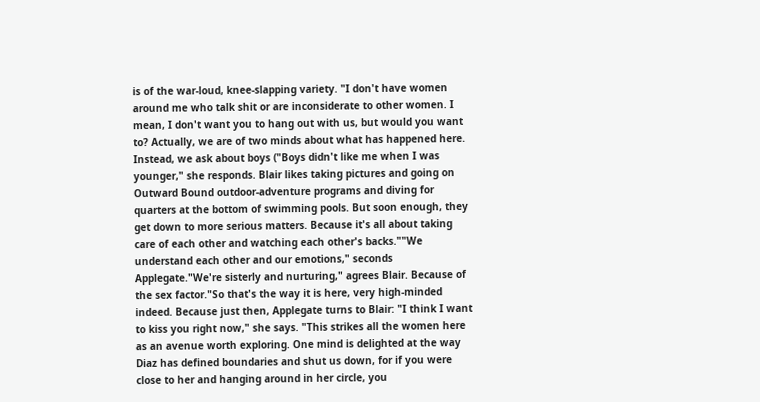is of the war-loud, knee-slapping variety. "I don't have women around me who talk shit or are inconsiderate to other women. I mean, I don't want you to hang out with us, but would you want to? Actually, we are of two minds about what has happened here. Instead, we ask about boys ("Boys didn't like me when I was younger," she responds. Blair likes taking pictures and going on Outward Bound outdoor-adventure programs and diving for quarters at the bottom of swimming pools. But soon enough, they get down to more serious matters. Because it's all about taking care of each other and watching each other's backs.""We understand each other and our emotions," seconds Applegate."We're sisterly and nurturing," agrees Blair. Because of the sex factor."So that's the way it is here, very high-minded indeed. Because just then, Applegate turns to Blair: "I think I want to kiss you right now," she says. "This strikes all the women here as an avenue worth exploring. One mind is delighted at the way Diaz has defined boundaries and shut us down, for if you were close to her and hanging around in her circle, you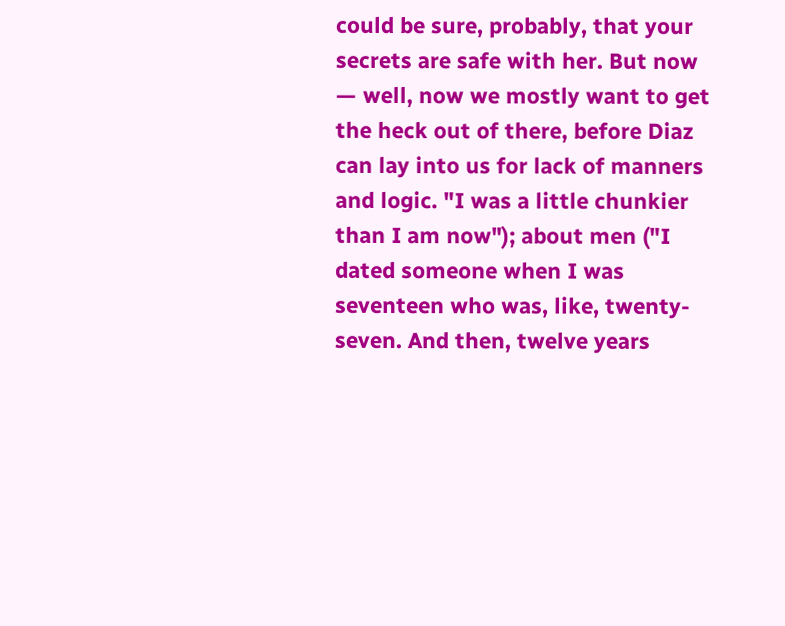could be sure, probably, that your secrets are safe with her. But now — well, now we mostly want to get the heck out of there, before Diaz can lay into us for lack of manners and logic. "I was a little chunkier than I am now"); about men ("I dated someone when I was seventeen who was, like, twenty-seven. And then, twelve years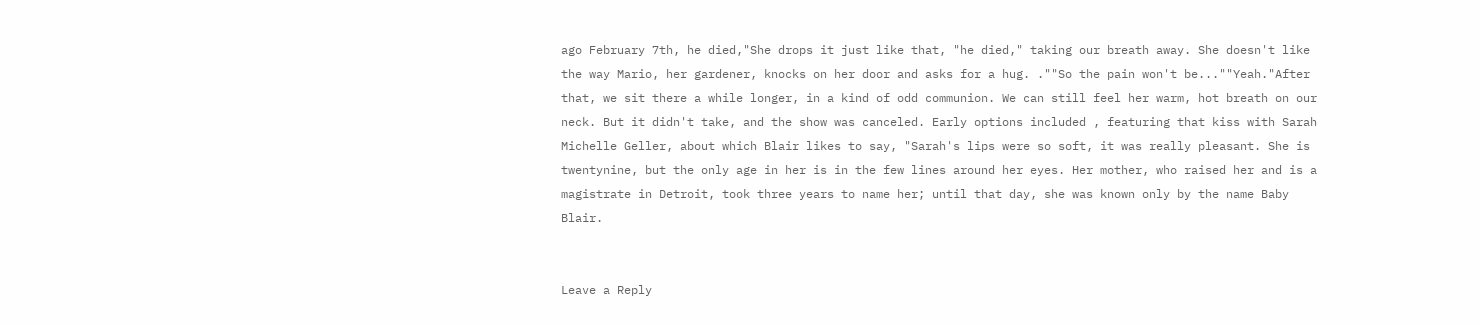ago February 7th, he died,"She drops it just like that, "he died," taking our breath away. She doesn't like the way Mario, her gardener, knocks on her door and asks for a hug. .""So the pain won't be...""Yeah."After that, we sit there a while longer, in a kind of odd communion. We can still feel her warm, hot breath on our neck. But it didn't take, and the show was canceled. Early options included , featuring that kiss with Sarah Michelle Geller, about which Blair likes to say, "Sarah's lips were so soft, it was really pleasant. She is twentynine, but the only age in her is in the few lines around her eyes. Her mother, who raised her and is a magistrate in Detroit, took three years to name her; until that day, she was known only by the name Baby Blair.


Leave a Reply